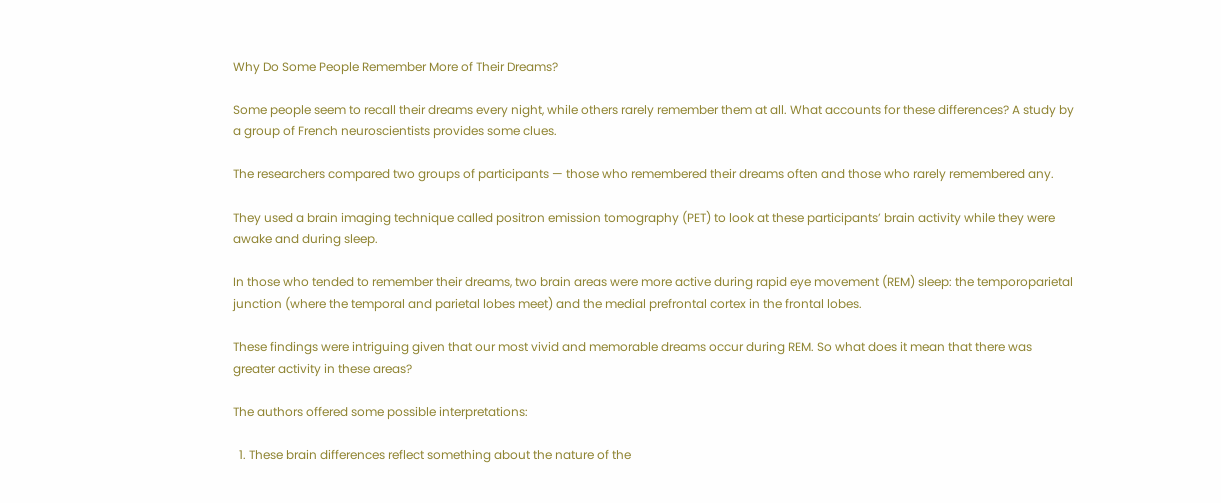Why Do Some People Remember More of Their Dreams?

Some people seem to recall their dreams every night, while others rarely remember them at all. What accounts for these differences? A study by a group of French neuroscientists provides some clues.

The researchers compared two groups of participants — those who remembered their dreams often and those who rarely remembered any.

They used a brain imaging technique called positron emission tomography (PET) to look at these participants’ brain activity while they were awake and during sleep.

In those who tended to remember their dreams, two brain areas were more active during rapid eye movement (REM) sleep: the temporoparietal junction (where the temporal and parietal lobes meet) and the medial prefrontal cortex in the frontal lobes.

These findings were intriguing given that our most vivid and memorable dreams occur during REM. So what does it mean that there was greater activity in these areas?

The authors offered some possible interpretations:

  1. These brain differences reflect something about the nature of the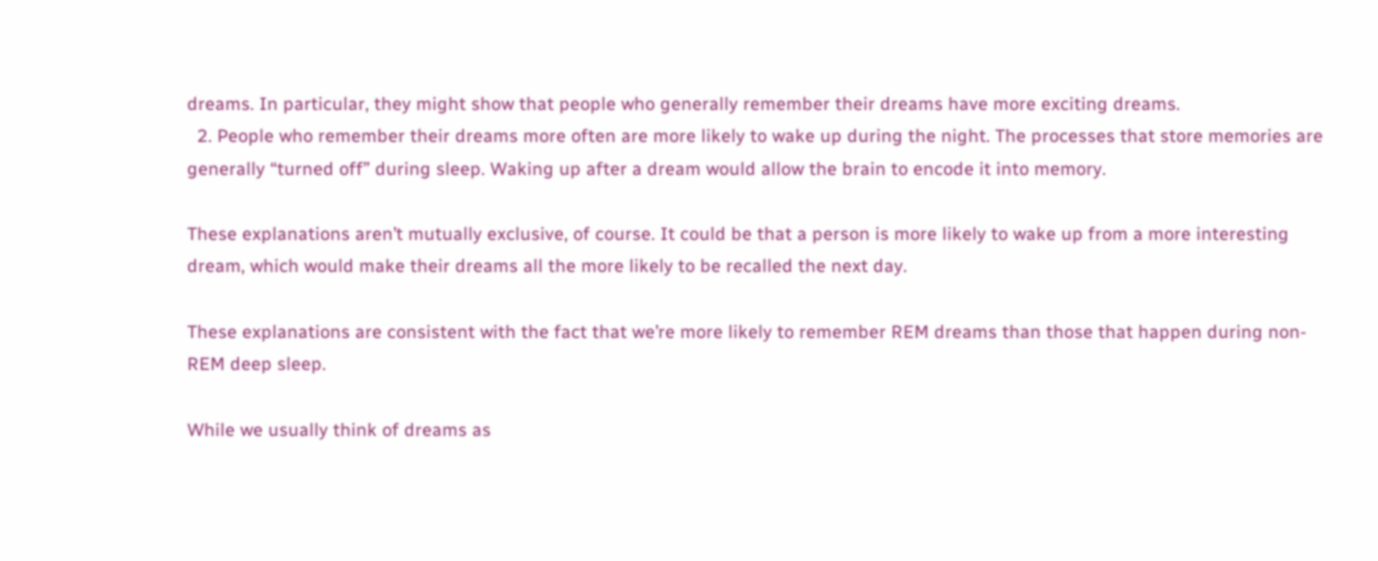dreams. In particular, they might show that people who generally remember their dreams have more exciting dreams.
  2. People who remember their dreams more often are more likely to wake up during the night. The processes that store memories are generally “turned off” during sleep. Waking up after a dream would allow the brain to encode it into memory.

These explanations aren’t mutually exclusive, of course. It could be that a person is more likely to wake up from a more interesting dream, which would make their dreams all the more likely to be recalled the next day.

These explanations are consistent with the fact that we’re more likely to remember REM dreams than those that happen during non-REM deep sleep.

While we usually think of dreams as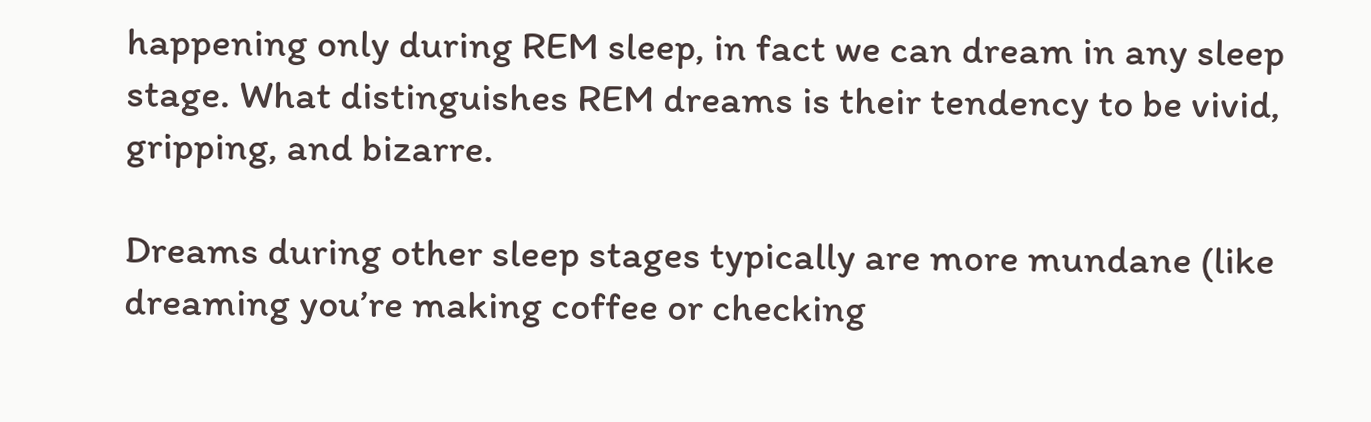happening only during REM sleep, in fact we can dream in any sleep stage. What distinguishes REM dreams is their tendency to be vivid, gripping, and bizarre.

Dreams during other sleep stages typically are more mundane (like dreaming you’re making coffee or checking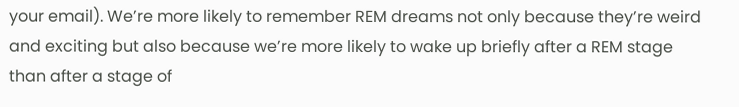your email). We’re more likely to remember REM dreams not only because they’re weird and exciting but also because we’re more likely to wake up briefly after a REM stage than after a stage of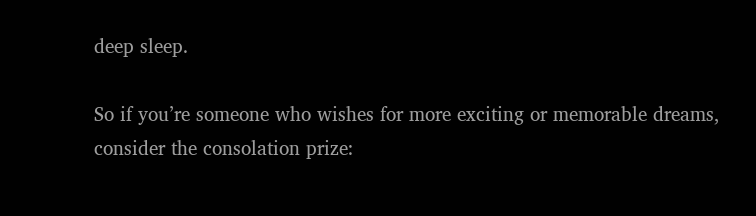deep sleep.

So if you’re someone who wishes for more exciting or memorable dreams, consider the consolation prize: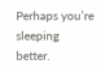Perhaps you’re sleeping better.